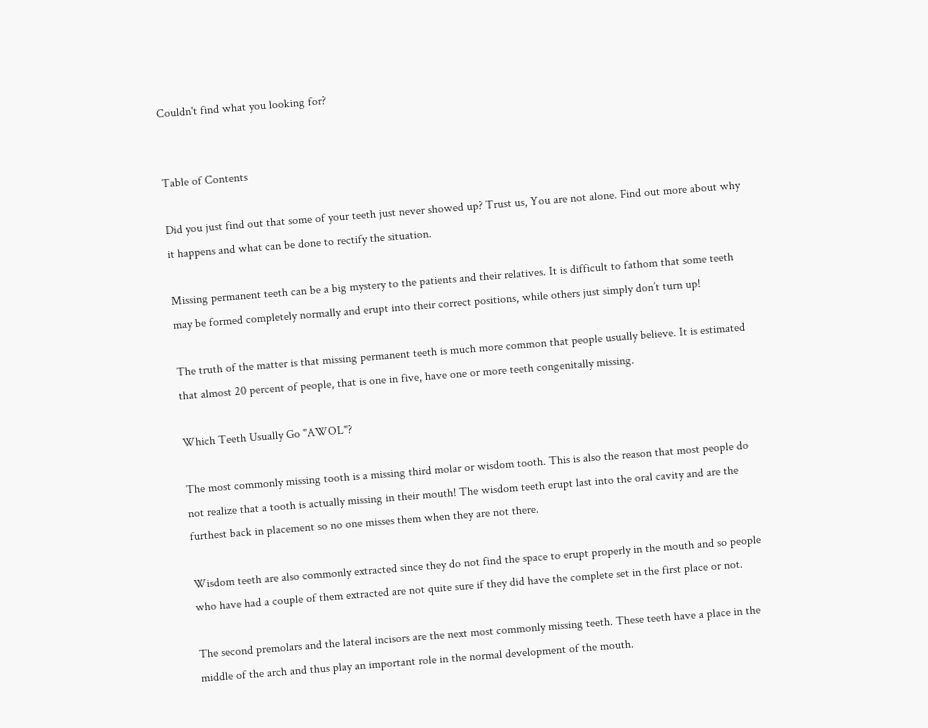Couldn't find what you looking for?


Table of Contents

Did you just find out that some of your teeth just never showed up? Trust us, You are not alone. Find out more about why it happens and what can be done to rectify the situation.

Missing permanent teeth can be a big mystery to the patients and their relatives. It is difficult to fathom that some teeth may be formed completely normally and erupt into their correct positions, while others just simply don’t turn up!

The truth of the matter is that missing permanent teeth is much more common that people usually believe. It is estimated that almost 20 percent of people, that is one in five, have one or more teeth congenitally missing.

Which Teeth Usually Go "AWOL"?

The most commonly missing tooth is a missing third molar or wisdom tooth. This is also the reason that most people do not realize that a tooth is actually missing in their mouth! The wisdom teeth erupt last into the oral cavity and are the furthest back in placement so no one misses them when they are not there.

Wisdom teeth are also commonly extracted since they do not find the space to erupt properly in the mouth and so people who have had a couple of them extracted are not quite sure if they did have the complete set in the first place or not.

The second premolars and the lateral incisors are the next most commonly missing teeth. These teeth have a place in the middle of the arch and thus play an important role in the normal development of the mouth.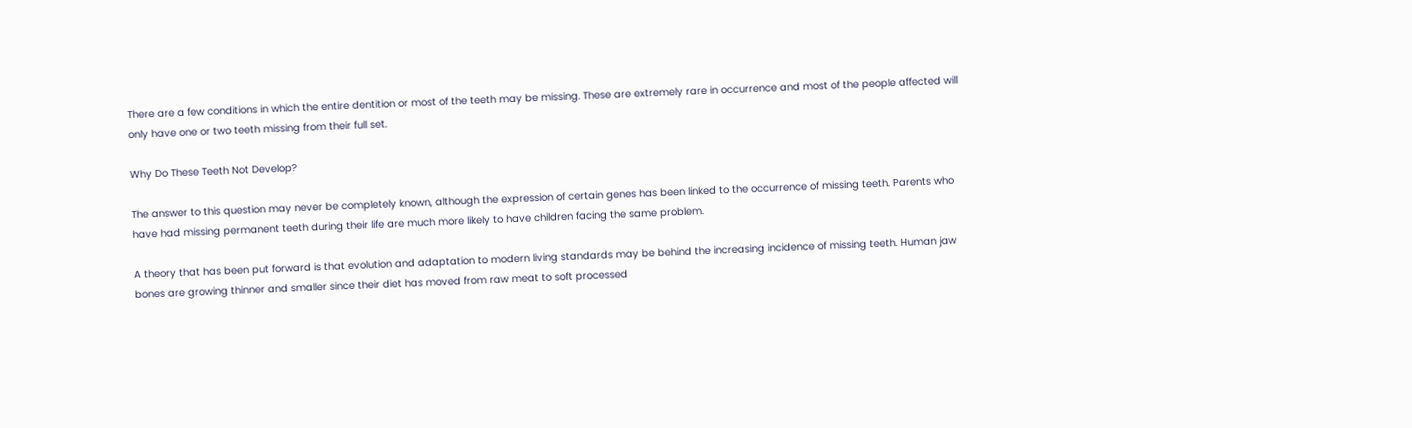There are a few conditions in which the entire dentition or most of the teeth may be missing. These are extremely rare in occurrence and most of the people affected will only have one or two teeth missing from their full set.

Why Do These Teeth Not Develop?

The answer to this question may never be completely known, although the expression of certain genes has been linked to the occurrence of missing teeth. Parents who have had missing permanent teeth during their life are much more likely to have children facing the same problem.

A theory that has been put forward is that evolution and adaptation to modern living standards may be behind the increasing incidence of missing teeth. Human jaw bones are growing thinner and smaller since their diet has moved from raw meat to soft processed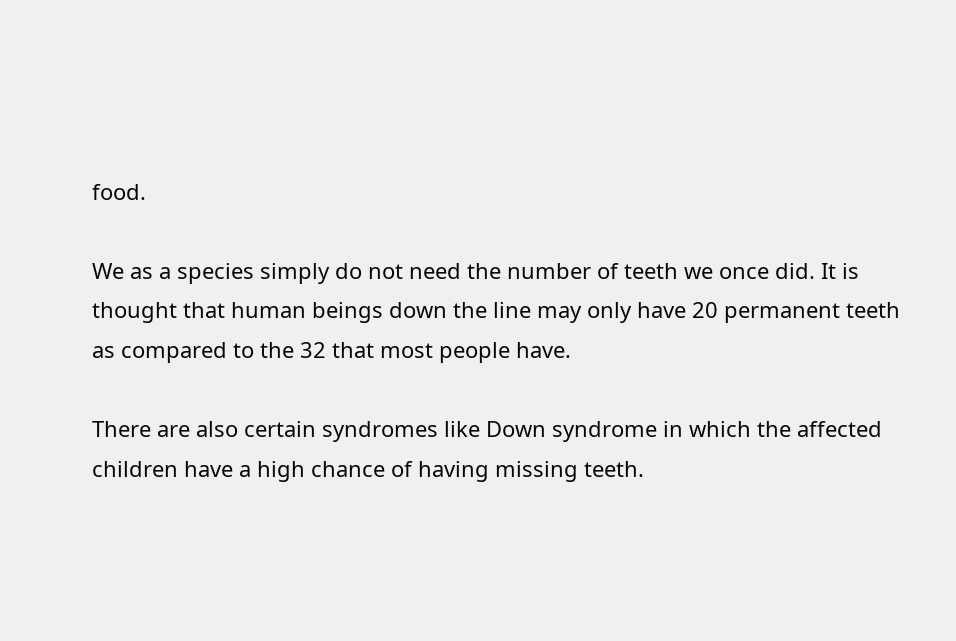food.

We as a species simply do not need the number of teeth we once did. It is thought that human beings down the line may only have 20 permanent teeth as compared to the 32 that most people have.

There are also certain syndromes like Down syndrome in which the affected children have a high chance of having missing teeth.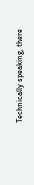Technically speaking, there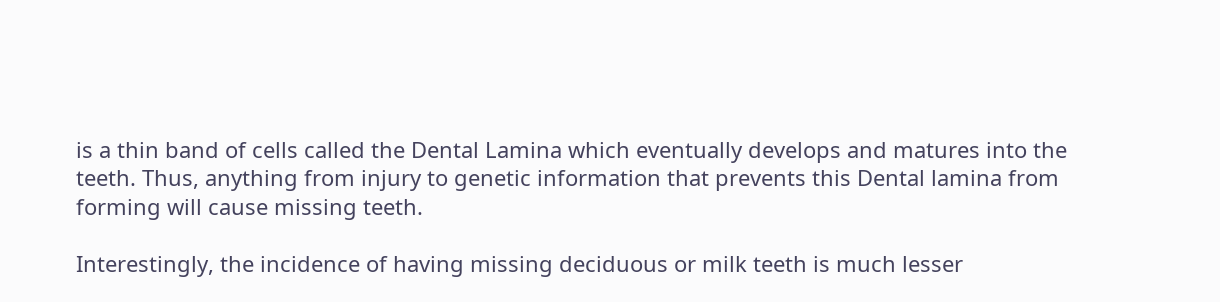is a thin band of cells called the Dental Lamina which eventually develops and matures into the teeth. Thus, anything from injury to genetic information that prevents this Dental lamina from forming will cause missing teeth.

Interestingly, the incidence of having missing deciduous or milk teeth is much lesser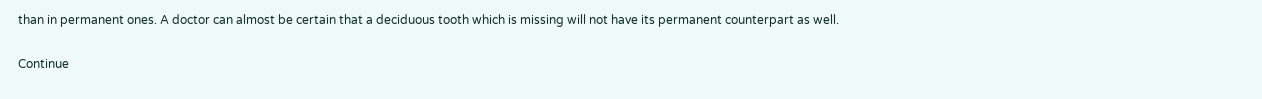than in permanent ones. A doctor can almost be certain that a deciduous tooth which is missing will not have its permanent counterpart as well.

Continue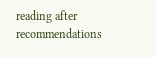reading after recommendations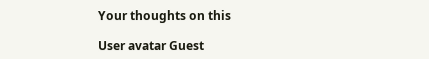Your thoughts on this

User avatar Guest